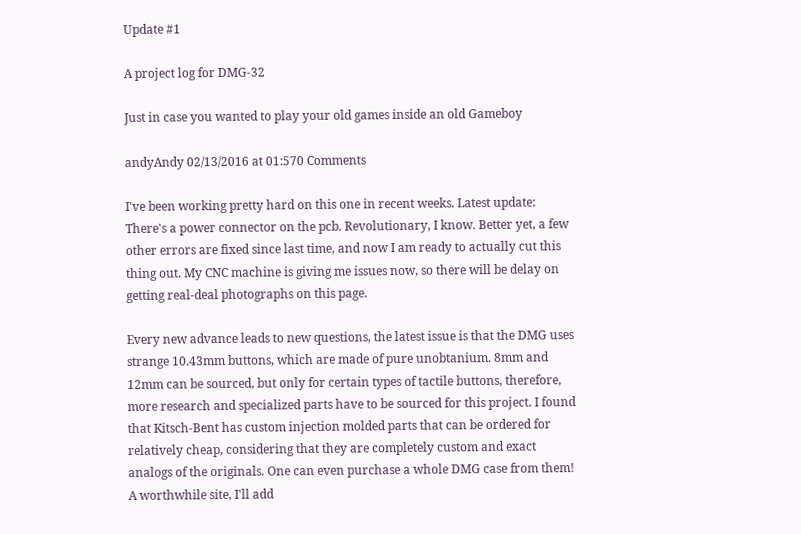Update #1

A project log for DMG-32

Just in case you wanted to play your old games inside an old Gameboy

andyAndy 02/13/2016 at 01:570 Comments

I've been working pretty hard on this one in recent weeks. Latest update: There's a power connector on the pcb. Revolutionary, I know. Better yet, a few other errors are fixed since last time, and now I am ready to actually cut this thing out. My CNC machine is giving me issues now, so there will be delay on getting real-deal photographs on this page.

Every new advance leads to new questions, the latest issue is that the DMG uses strange 10.43mm buttons, which are made of pure unobtanium. 8mm and 12mm can be sourced, but only for certain types of tactile buttons, therefore, more research and specialized parts have to be sourced for this project. I found that Kitsch-Bent has custom injection molded parts that can be ordered for relatively cheap, considering that they are completely custom and exact analogs of the originals. One can even purchase a whole DMG case from them! A worthwhile site, I'll add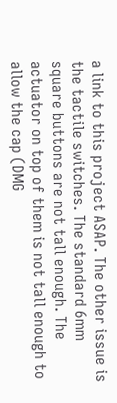a link to this project ASAP. The other issue is the tactile switches. The standard 6mm square buttons are not tall enough. The actuator on top of them is not tall enough to allow the cap (DMG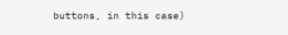buttons, in this case)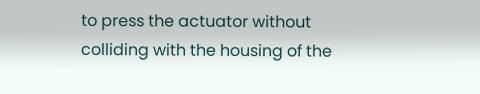to press the actuator without colliding with the housing of the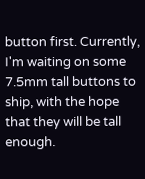button first. Currently, I'm waiting on some 7.5mm tall buttons to ship, with the hope that they will be tall enough.